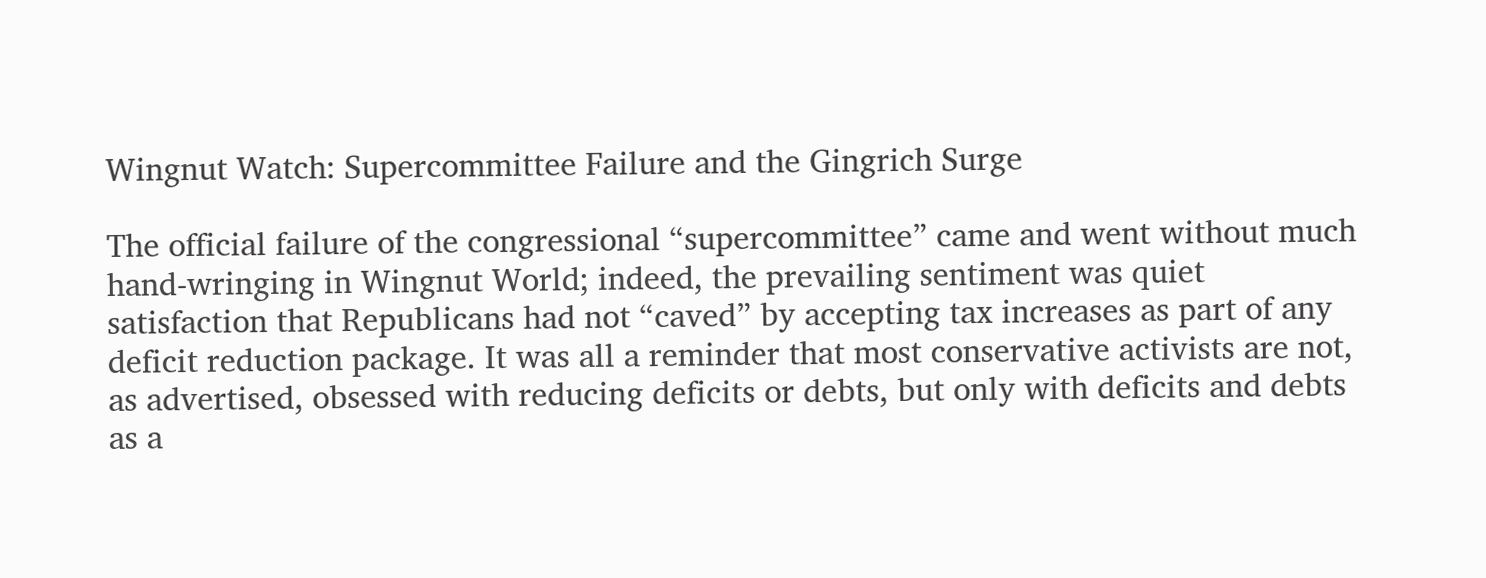Wingnut Watch: Supercommittee Failure and the Gingrich Surge

The official failure of the congressional “supercommittee” came and went without much hand-wringing in Wingnut World; indeed, the prevailing sentiment was quiet satisfaction that Republicans had not “caved” by accepting tax increases as part of any deficit reduction package. It was all a reminder that most conservative activists are not, as advertised, obsessed with reducing deficits or debts, but only with deficits and debts as a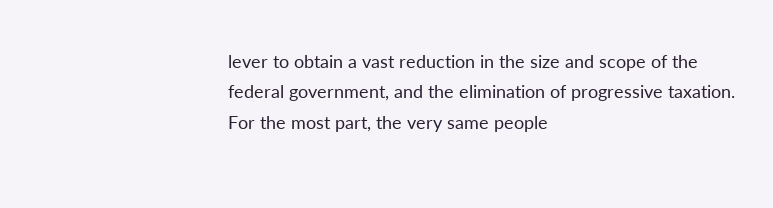lever to obtain a vast reduction in the size and scope of the federal government, and the elimination of progressive taxation. For the most part, the very same people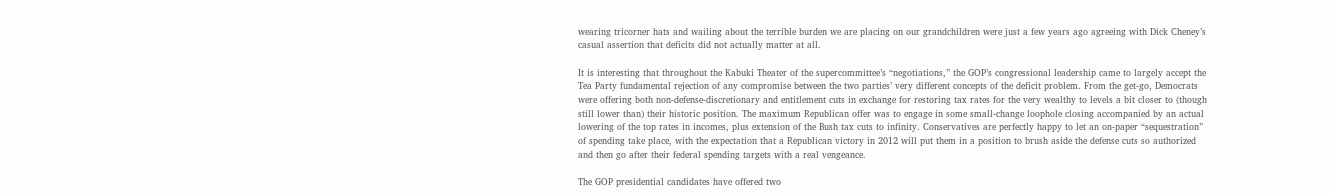wearing tricorner hats and wailing about the terrible burden we are placing on our grandchildren were just a few years ago agreeing with Dick Cheney’s casual assertion that deficits did not actually matter at all.

It is interesting that throughout the Kabuki Theater of the supercommittee’s “negotiations,” the GOP’s congressional leadership came to largely accept the Tea Party fundamental rejection of any compromise between the two parties’ very different concepts of the deficit problem. From the get-go, Democrats were offering both non-defense-discretionary and entitlement cuts in exchange for restoring tax rates for the very wealthy to levels a bit closer to (though still lower than) their historic position. The maximum Republican offer was to engage in some small-change loophole closing accompanied by an actual lowering of the top rates in incomes, plus extension of the Bush tax cuts to infinity. Conservatives are perfectly happy to let an on-paper “sequestration” of spending take place, with the expectation that a Republican victory in 2012 will put them in a position to brush aside the defense cuts so authorized and then go after their federal spending targets with a real vengeance.

The GOP presidential candidates have offered two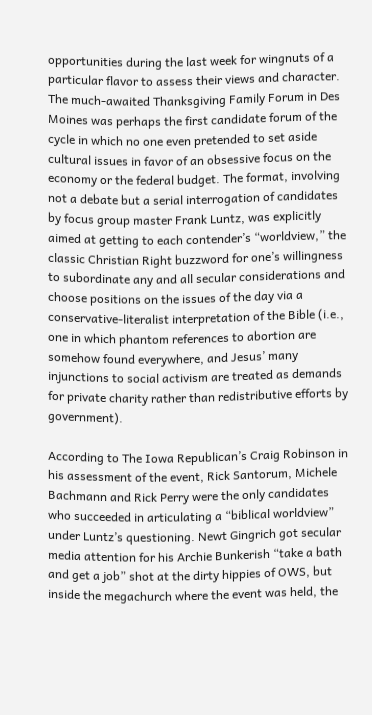opportunities during the last week for wingnuts of a particular flavor to assess their views and character. The much-awaited Thanksgiving Family Forum in Des Moines was perhaps the first candidate forum of the cycle in which no one even pretended to set aside cultural issues in favor of an obsessive focus on the economy or the federal budget. The format, involving not a debate but a serial interrogation of candidates by focus group master Frank Luntz, was explicitly aimed at getting to each contender’s “worldview,” the classic Christian Right buzzword for one’s willingness to subordinate any and all secular considerations and choose positions on the issues of the day via a conservative-literalist interpretation of the Bible (i.e., one in which phantom references to abortion are somehow found everywhere, and Jesus’ many injunctions to social activism are treated as demands for private charity rather than redistributive efforts by government).

According to The Iowa Republican’s Craig Robinson in his assessment of the event, Rick Santorum, Michele Bachmann and Rick Perry were the only candidates who succeeded in articulating a “biblical worldview” under Luntz’s questioning. Newt Gingrich got secular media attention for his Archie Bunkerish “take a bath and get a job” shot at the dirty hippies of OWS, but inside the megachurch where the event was held, the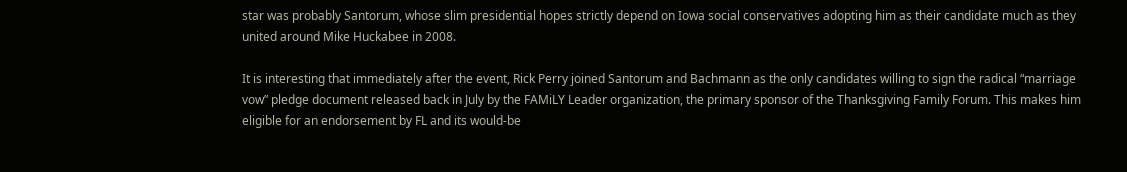star was probably Santorum, whose slim presidential hopes strictly depend on Iowa social conservatives adopting him as their candidate much as they united around Mike Huckabee in 2008.

It is interesting that immediately after the event, Rick Perry joined Santorum and Bachmann as the only candidates willing to sign the radical “marriage vow” pledge document released back in July by the FAMiLY Leader organization, the primary sponsor of the Thanksgiving Family Forum. This makes him eligible for an endorsement by FL and its would-be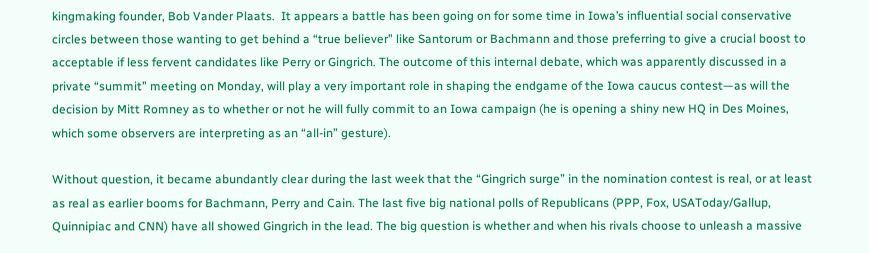kingmaking founder, Bob Vander Plaats.  It appears a battle has been going on for some time in Iowa’s influential social conservative circles between those wanting to get behind a “true believer” like Santorum or Bachmann and those preferring to give a crucial boost to acceptable if less fervent candidates like Perry or Gingrich. The outcome of this internal debate, which was apparently discussed in a private “summit” meeting on Monday, will play a very important role in shaping the endgame of the Iowa caucus contest—as will the decision by Mitt Romney as to whether or not he will fully commit to an Iowa campaign (he is opening a shiny new HQ in Des Moines, which some observers are interpreting as an “all-in” gesture).

Without question, it became abundantly clear during the last week that the “Gingrich surge” in the nomination contest is real, or at least as real as earlier booms for Bachmann, Perry and Cain. The last five big national polls of Republicans (PPP, Fox, USAToday/Gallup, Quinnipiac and CNN) have all showed Gingrich in the lead. The big question is whether and when his rivals choose to unleash a massive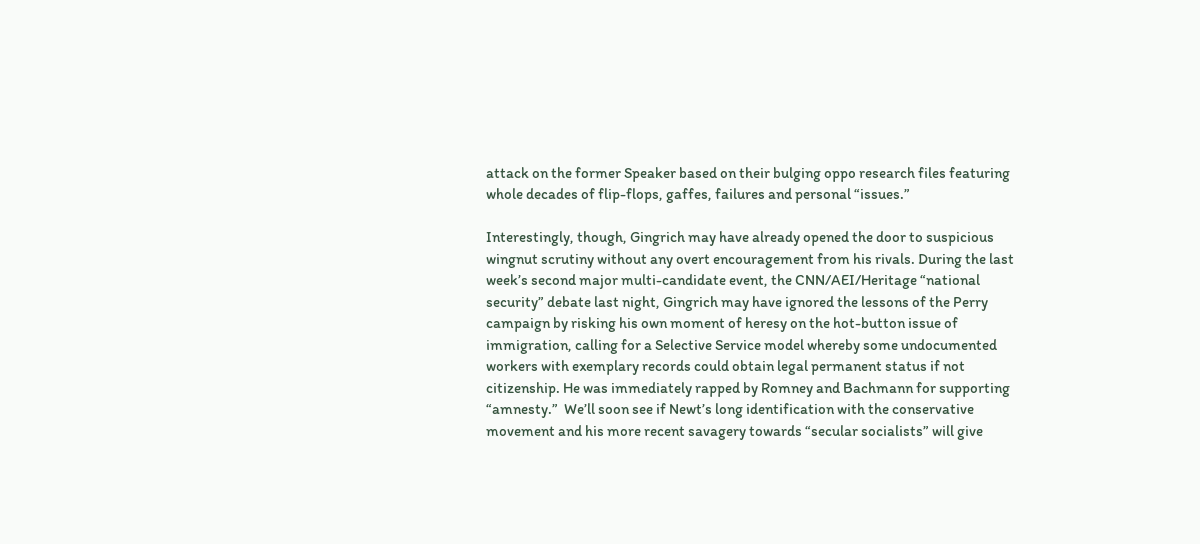attack on the former Speaker based on their bulging oppo research files featuring whole decades of flip-flops, gaffes, failures and personal “issues.”

Interestingly, though, Gingrich may have already opened the door to suspicious wingnut scrutiny without any overt encouragement from his rivals. During the last week’s second major multi-candidate event, the CNN/AEI/Heritage “national security” debate last night, Gingrich may have ignored the lessons of the Perry campaign by risking his own moment of heresy on the hot-button issue of immigration, calling for a Selective Service model whereby some undocumented workers with exemplary records could obtain legal permanent status if not citizenship. He was immediately rapped by Romney and Bachmann for supporting “amnesty.”  We’ll soon see if Newt’s long identification with the conservative movement and his more recent savagery towards “secular socialists” will give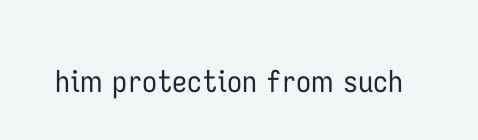him protection from such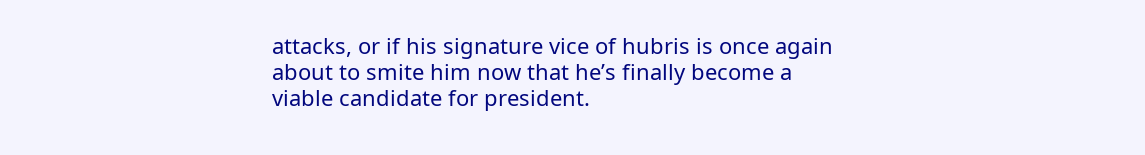attacks, or if his signature vice of hubris is once again about to smite him now that he’s finally become a viable candidate for president.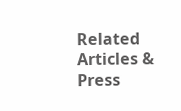Related Articles & Press